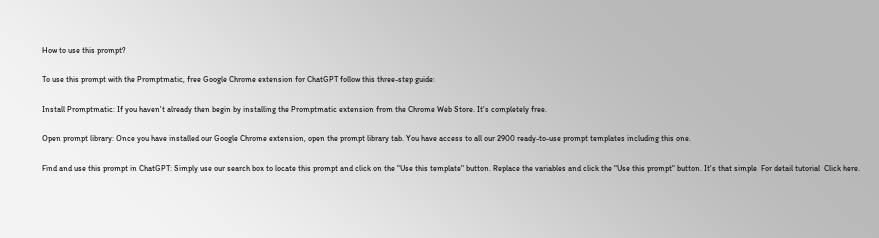How to use this prompt?

To use this prompt with the Promptmatic, free Google Chrome extension for ChatGPT follow this three-step guide:

Install Promptmatic: If you haven't already then begin by installing the Promptmatic extension from the Chrome Web Store. It's completely free.

Open prompt library: Once you have installed our Google Chrome extension, open the prompt library tab. You have access to all our 2900 ready-to-use prompt templates including this one.

Find and use this prompt in ChatGPT: Simply use our search box to locate this prompt and click on the "Use this template" button. Replace the variables and click the "Use this prompt" button. It's that simple  For detail tutorial  Click here.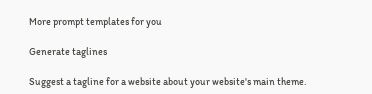More prompt templates for you

Generate taglines

Suggest a tagline for a website about your website's main theme.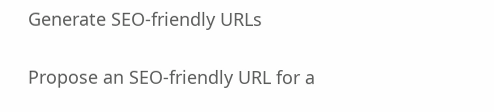Generate SEO-friendly URLs

Propose an SEO-friendly URL for a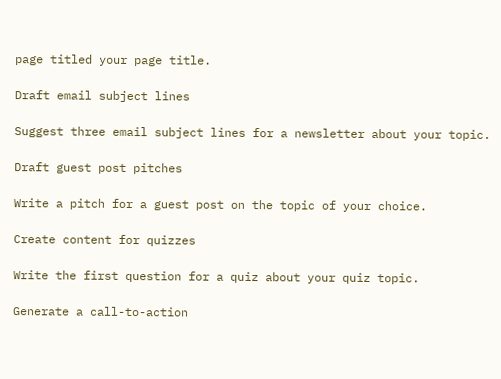page titled your page title.

Draft email subject lines

Suggest three email subject lines for a newsletter about your topic.

Draft guest post pitches

Write a pitch for a guest post on the topic of your choice.

Create content for quizzes

Write the first question for a quiz about your quiz topic.

Generate a call-to-action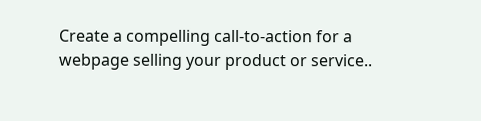Create a compelling call-to-action for a webpage selling your product or service..